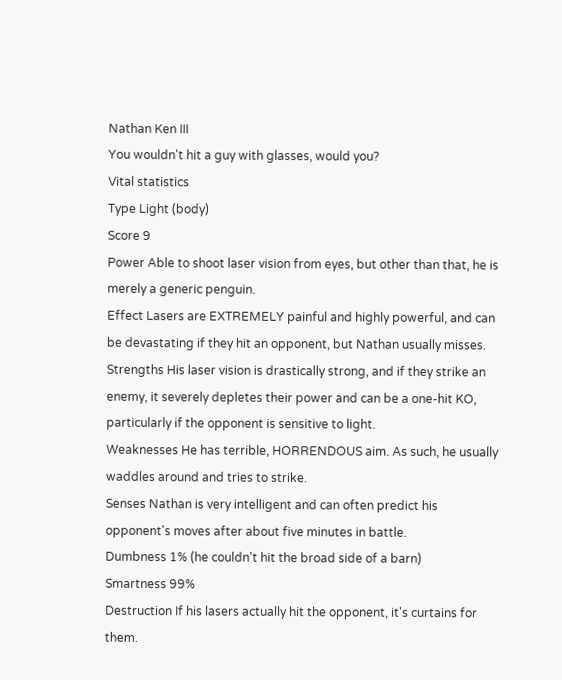Nathan Ken III
You wouldn't hit a guy with glasses, would you?
Vital statistics
Type Light (body)
Score 9
Power Able to shoot laser vision from eyes, but other than that, he is merely a generic penguin.
Effect Lasers are EXTREMELY painful and highly powerful, and can be devastating if they hit an opponent, but Nathan usually misses.
Strengths His laser vision is drastically strong, and if they strike an enemy, it severely depletes their power and can be a one-hit KO, particularly if the opponent is sensitive to light.
Weaknesses He has terrible, HORRENDOUS aim. As such, he usually waddles around and tries to strike.
Senses Nathan is very intelligent and can often predict his opponent's moves after about five minutes in battle.
Dumbness 1% (he couldn't hit the broad side of a barn)
Smartness 99%
Destruction If his lasers actually hit the opponent, it's curtains for them.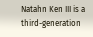Natahn Ken III is a third-generation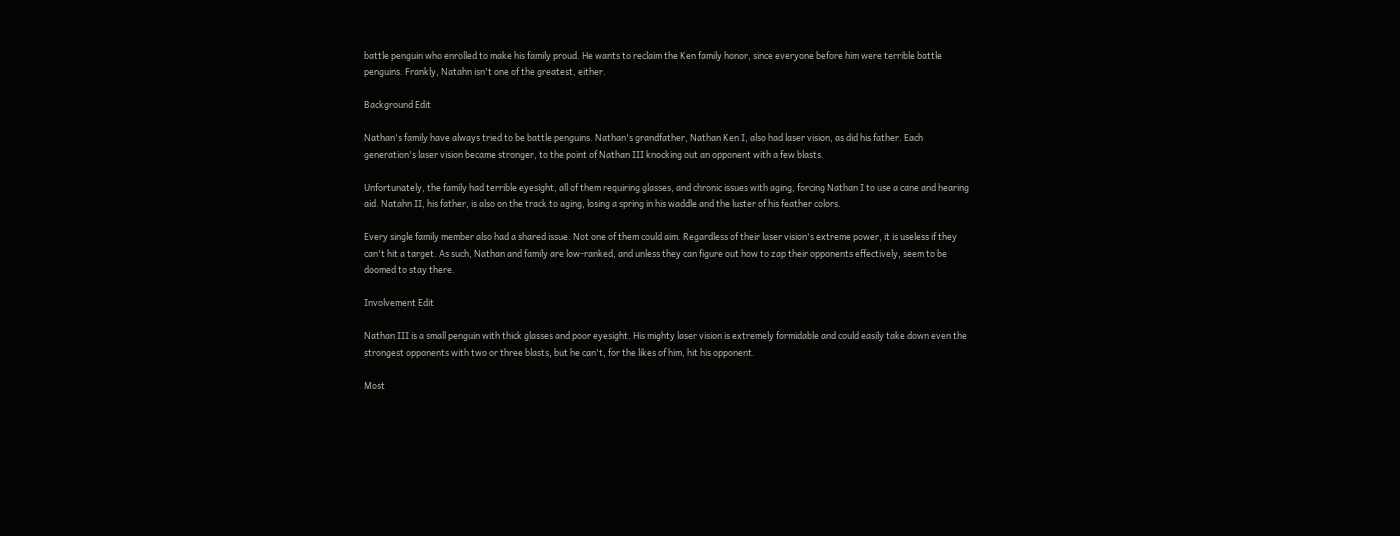battle penguin who enrolled to make his family proud. He wants to reclaim the Ken family honor, since everyone before him were terrible battle penguins. Frankly, Natahn isn't one of the greatest, either.

Background Edit

Nathan's family have always tried to be battle penguins. Nathan's grandfather, Nathan Ken I, also had laser vision, as did his father. Each generation's laser vision became stronger, to the point of Nathan III knocking out an opponent with a few blasts.

Unfortunately, the family had terrible eyesight, all of them requiring glasses, and chronic issues with aging, forcing Nathan I to use a cane and hearing aid. Natahn II, his father, is also on the track to aging, losing a spring in his waddle and the luster of his feather colors.

Every single family member also had a shared issue. Not one of them could aim. Regardless of their laser vision's extreme power, it is useless if they can't hit a target. As such, Nathan and family are low-ranked, and unless they can figure out how to zap their opponents effectively, seem to be doomed to stay there.

Involvement Edit

Nathan III is a small penguin with thick glasses and poor eyesight. His mighty laser vision is extremely formidable and could easily take down even the strongest opponents with two or three blasts, but he can't, for the likes of him, hit his opponent.

Most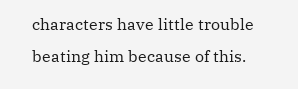characters have little trouble beating him because of this.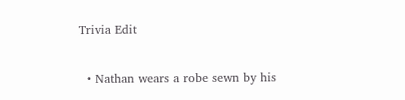Trivia Edit

  • Nathan wears a robe sewn by his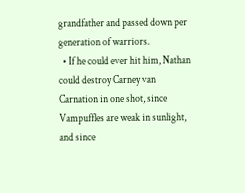grandfather and passed down per generation of warriors.
  • If he could ever hit him, Nathan could destroy Carney van Carnation in one shot, since Vampuffles are weak in sunlight, and since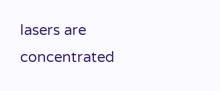lasers are concentrated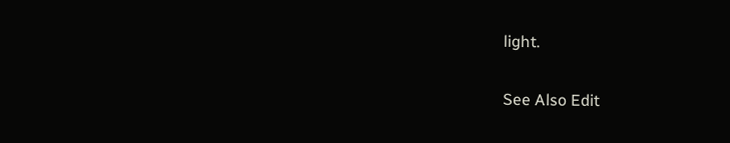light.

See Also Edit